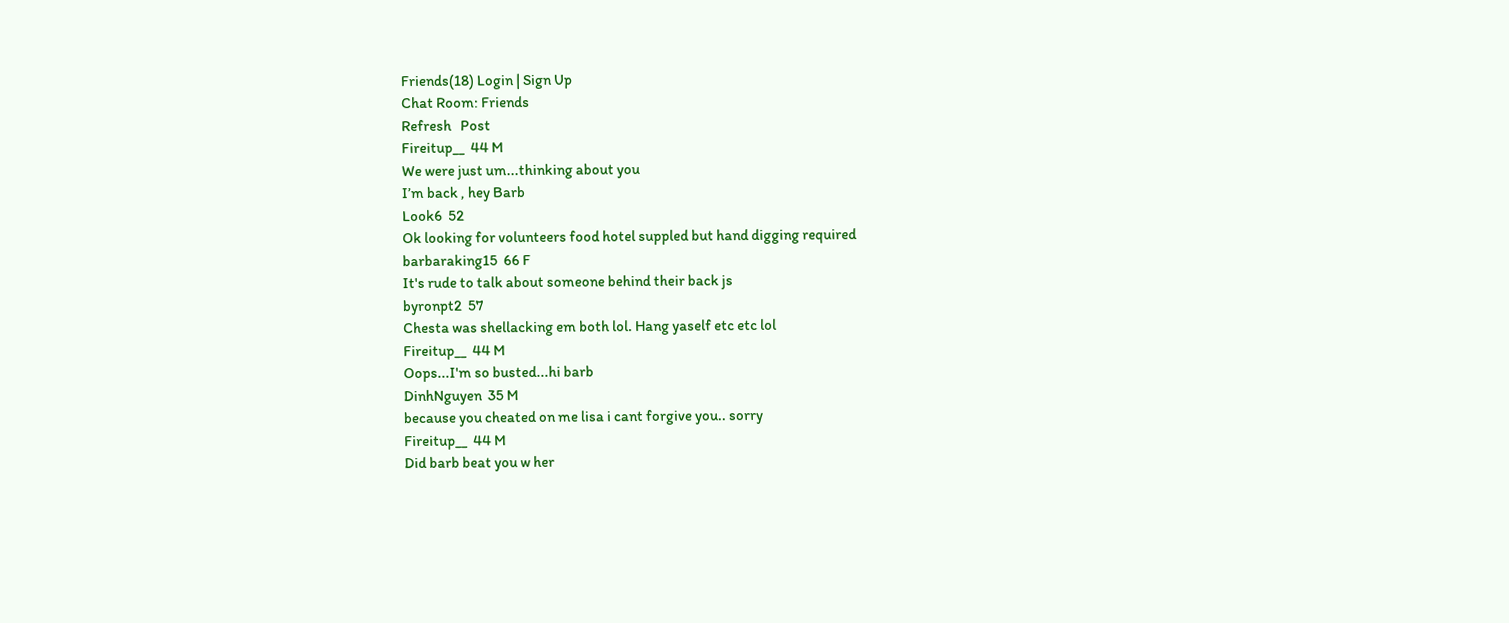Friends(18) Login | Sign Up
Chat Room: Friends
Refresh   Post
Fireitup__  44 M
We were just um...thinking about you
I’m back , hey Barb
Look6  52
Ok looking for volunteers food hotel suppled but hand digging required
barbaraking15  66 F
It's rude to talk about someone behind their back js
byronpt2  57
Chesta was shellacking em both lol. Hang yaself etc etc lol
Fireitup__  44 M
Oops...I'm so busted...hi barb
DinhNguyen  35 M
because you cheated on me lisa i cant forgive you.. sorry
Fireitup__  44 M
Did barb beat you w her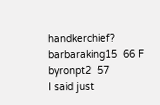handkerchief?
barbaraking15  66 F
byronpt2  57
I said just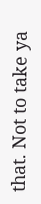that. Not to take ya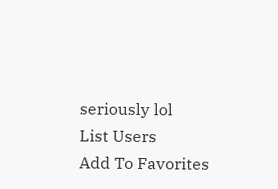seriously lol
List Users
Add To Favorites